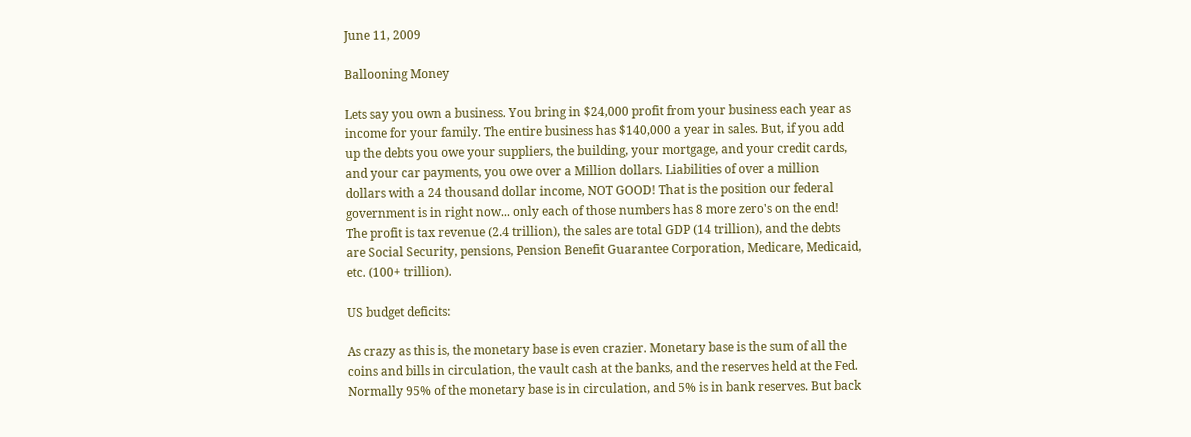June 11, 2009

Ballooning Money

Lets say you own a business. You bring in $24,000 profit from your business each year as income for your family. The entire business has $140,000 a year in sales. But, if you add up the debts you owe your suppliers, the building, your mortgage, and your credit cards, and your car payments, you owe over a Million dollars. Liabilities of over a million dollars with a 24 thousand dollar income, NOT GOOD! That is the position our federal government is in right now... only each of those numbers has 8 more zero's on the end! The profit is tax revenue (2.4 trillion), the sales are total GDP (14 trillion), and the debts are Social Security, pensions, Pension Benefit Guarantee Corporation, Medicare, Medicaid, etc. (100+ trillion).

US budget deficits:

As crazy as this is, the monetary base is even crazier. Monetary base is the sum of all the coins and bills in circulation, the vault cash at the banks, and the reserves held at the Fed. Normally 95% of the monetary base is in circulation, and 5% is in bank reserves. But back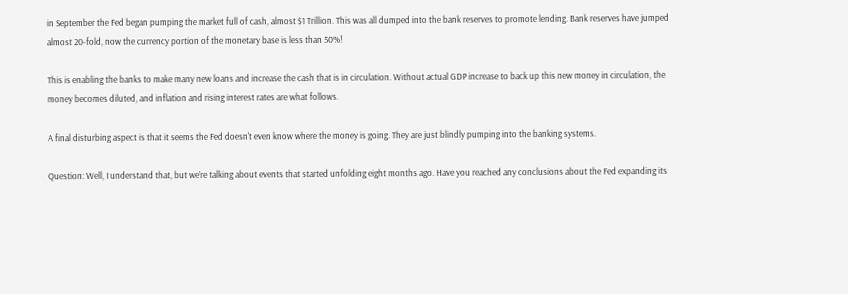in September the Fed began pumping the market full of cash, almost $1 Trillion. This was all dumped into the bank reserves to promote lending. Bank reserves have jumped almost 20-fold, now the currency portion of the monetary base is less than 50%!

This is enabling the banks to make many new loans and increase the cash that is in circulation. Without actual GDP increase to back up this new money in circulation, the money becomes diluted, and inflation and rising interest rates are what follows.

A final disturbing aspect is that it seems the Fed doesn't even know where the money is going. They are just blindly pumping into the banking systems.

Question: Well, I understand that, but we’re talking about events that started unfolding eight months ago. Have you reached any conclusions about the Fed expanding its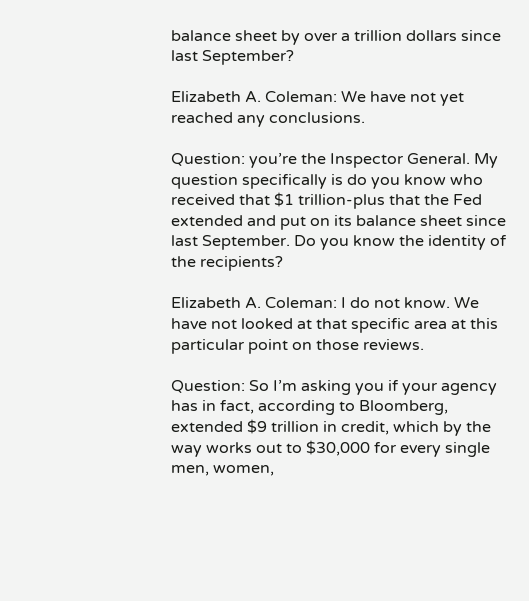balance sheet by over a trillion dollars since last September?

Elizabeth A. Coleman: We have not yet reached any conclusions.

Question: you’re the Inspector General. My question specifically is do you know who received that $1 trillion-plus that the Fed extended and put on its balance sheet since last September. Do you know the identity of the recipients?

Elizabeth A. Coleman: I do not know. We have not looked at that specific area at this particular point on those reviews.

Question: So I’m asking you if your agency has in fact, according to Bloomberg, extended $9 trillion in credit, which by the way works out to $30,000 for every single men, women,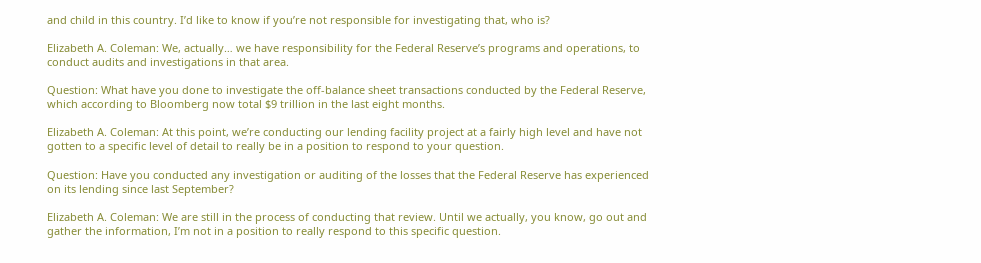and child in this country. I’d like to know if you’re not responsible for investigating that, who is?

Elizabeth A. Coleman: We, actually… we have responsibility for the Federal Reserve’s programs and operations, to conduct audits and investigations in that area.

Question: What have you done to investigate the off-balance sheet transactions conducted by the Federal Reserve, which according to Bloomberg now total $9 trillion in the last eight months.

Elizabeth A. Coleman: At this point, we’re conducting our lending facility project at a fairly high level and have not gotten to a specific level of detail to really be in a position to respond to your question.

Question: Have you conducted any investigation or auditing of the losses that the Federal Reserve has experienced on its lending since last September?

Elizabeth A. Coleman: We are still in the process of conducting that review. Until we actually, you know, go out and gather the information, I’m not in a position to really respond to this specific question.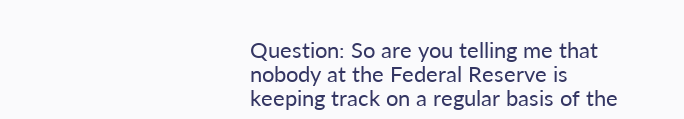Question: So are you telling me that nobody at the Federal Reserve is keeping track on a regular basis of the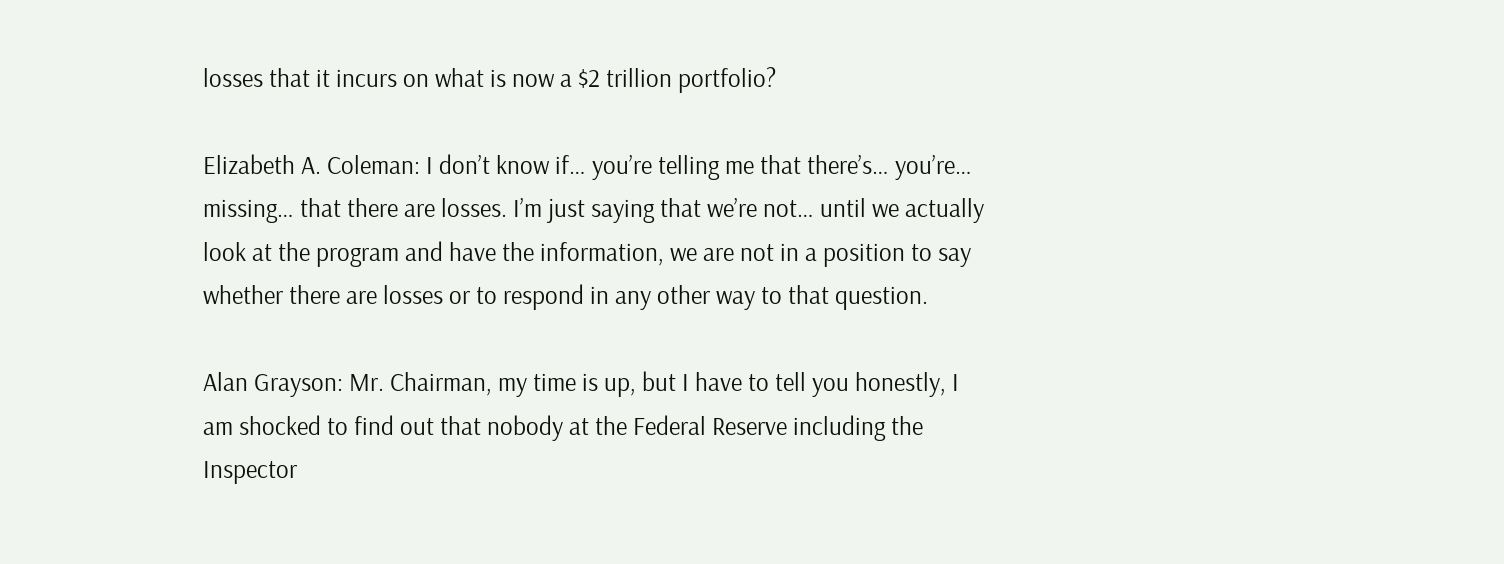losses that it incurs on what is now a $2 trillion portfolio?

Elizabeth A. Coleman: I don’t know if… you’re telling me that there’s… you’re… missing… that there are losses. I’m just saying that we’re not… until we actually look at the program and have the information, we are not in a position to say whether there are losses or to respond in any other way to that question.

Alan Grayson: Mr. Chairman, my time is up, but I have to tell you honestly, I am shocked to find out that nobody at the Federal Reserve including the Inspector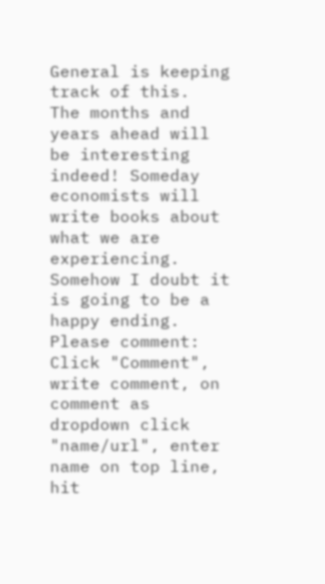General is keeping track of this.
The months and years ahead will be interesting indeed! Someday economists will write books about what we are experiencing. Somehow I doubt it is going to be a happy ending.
Please comment: Click "Comment", write comment, on comment as dropdown click "name/url", enter name on top line, hit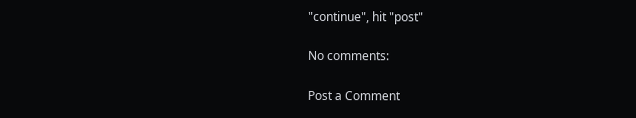"continue", hit "post"

No comments:

Post a Comment